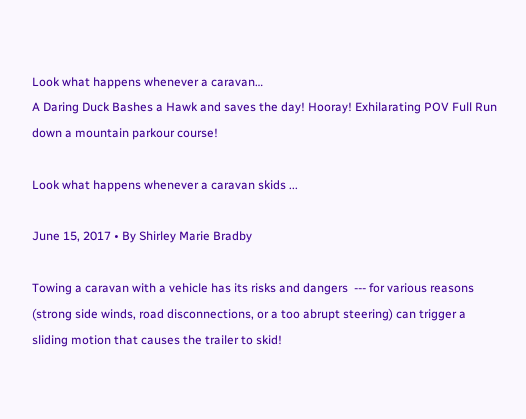Look what happens whenever a caravan…
A Daring Duck Bashes a Hawk and saves the day! Hooray! Exhilarating POV Full Run down a mountain parkour course!

Look what happens whenever a caravan skids ...

June 15, 2017 • By Shirley Marie Bradby

Towing a caravan with a vehicle has its risks and dangers  --- for various reasons (strong side winds, road disconnections, or a too abrupt steering) can trigger a sliding motion that causes the trailer to skid!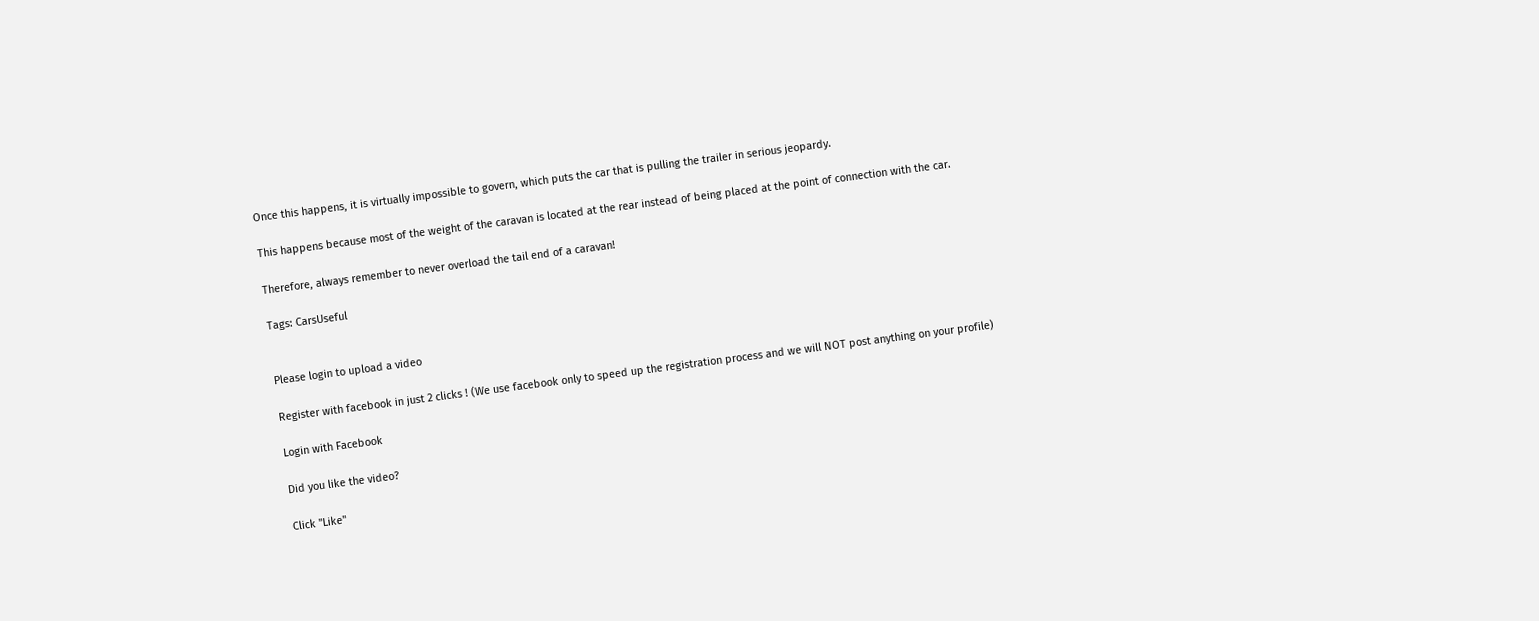Once this happens, it is virtually impossible to govern, which puts the car that is pulling the trailer in serious jeopardy.

This happens because most of the weight of the caravan is located at the rear instead of being placed at the point of connection with the car.

Therefore, always remember to never overload the tail end of a caravan!

Tags: CarsUseful


Please login to upload a video

Register with facebook in just 2 clicks ! (We use facebook only to speed up the registration process and we will NOT post anything on your profile)

Login with Facebook

Did you like the video?

Click "Like"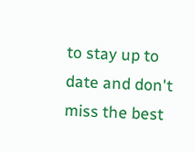to stay up to date and don't miss the best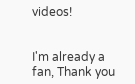videos!


I'm already a fan, Thank you